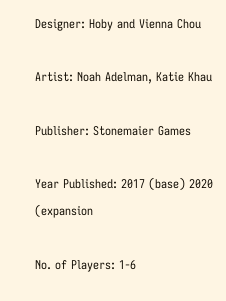Designer: Hoby and Vienna Chou

Artist: Noah Adelman, Katie Khau

Publisher: Stonemaier Games

Year Published: 2017 (base) 2020 (expansion

No. of Players: 1-6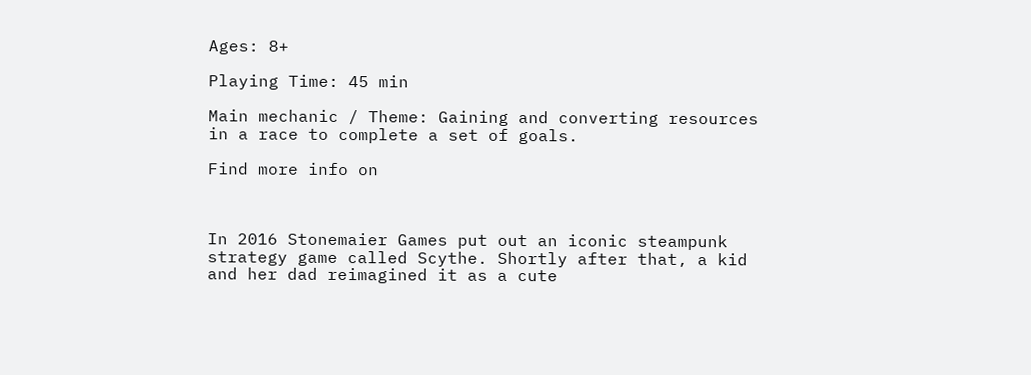Ages: 8+

Playing Time: 45 min

Main mechanic / Theme: Gaining and converting resources in a race to complete a set of goals.

Find more info on



In 2016 Stonemaier Games put out an iconic steampunk strategy game called Scythe. Shortly after that, a kid and her dad reimagined it as a cute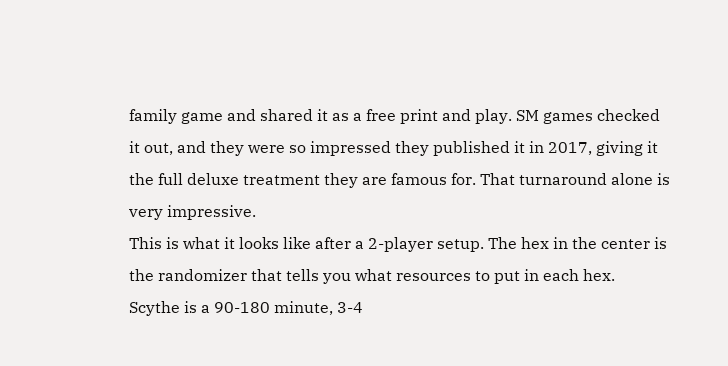family game and shared it as a free print and play. SM games checked it out, and they were so impressed they published it in 2017, giving it the full deluxe treatment they are famous for. That turnaround alone is very impressive.
This is what it looks like after a 2-player setup. The hex in the center is the randomizer that tells you what resources to put in each hex.
Scythe is a 90-180 minute, 3-4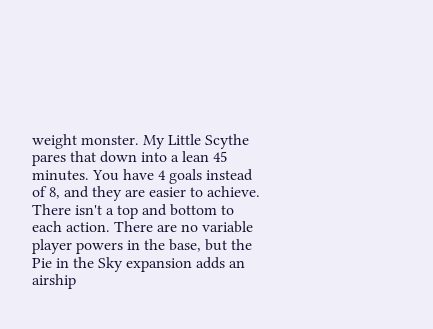weight monster. My Little Scythe pares that down into a lean 45 minutes. You have 4 goals instead of 8, and they are easier to achieve. There isn't a top and bottom to each action. There are no variable player powers in the base, but the Pie in the Sky expansion adds an airship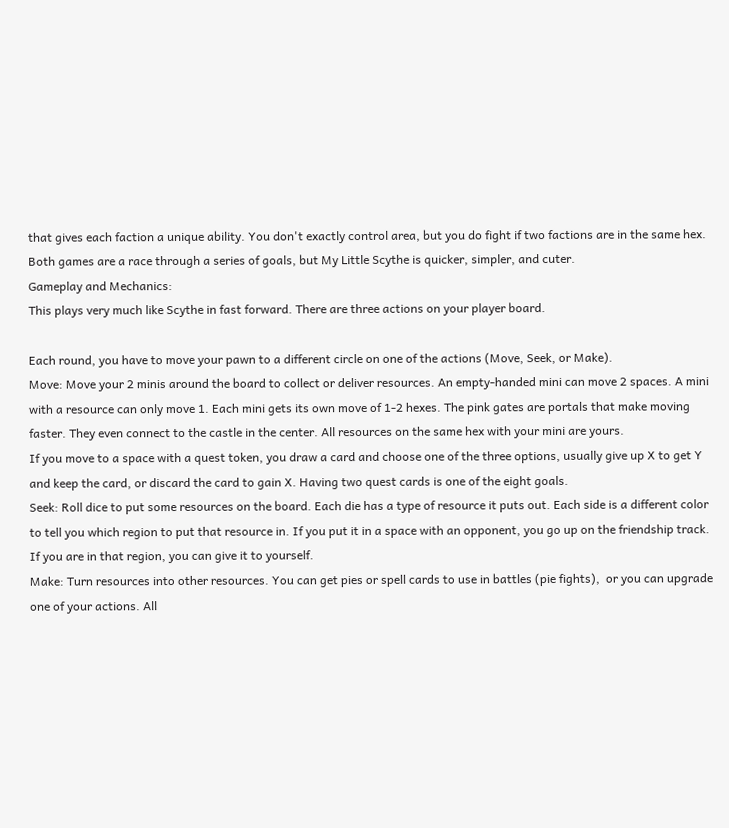that gives each faction a unique ability. You don't exactly control area, but you do fight if two factions are in the same hex. Both games are a race through a series of goals, but My Little Scythe is quicker, simpler, and cuter.
Gameplay and Mechanics:
This plays very much like Scythe in fast forward. There are three actions on your player board.

Each round, you have to move your pawn to a different circle on one of the actions (Move, Seek, or Make).
Move: Move your 2 minis around the board to collect or deliver resources. An empty-handed mini can move 2 spaces. A mini with a resource can only move 1. Each mini gets its own move of 1-2 hexes. The pink gates are portals that make moving faster. They even connect to the castle in the center. All resources on the same hex with your mini are yours.
If you move to a space with a quest token, you draw a card and choose one of the three options, usually give up X to get Y and keep the card, or discard the card to gain X. Having two quest cards is one of the eight goals.
Seek: Roll dice to put some resources on the board. Each die has a type of resource it puts out. Each side is a different color to tell you which region to put that resource in. If you put it in a space with an opponent, you go up on the friendship track. If you are in that region, you can give it to yourself.
Make: Turn resources into other resources. You can get pies or spell cards to use in battles (pie fights),  or you can upgrade one of your actions. All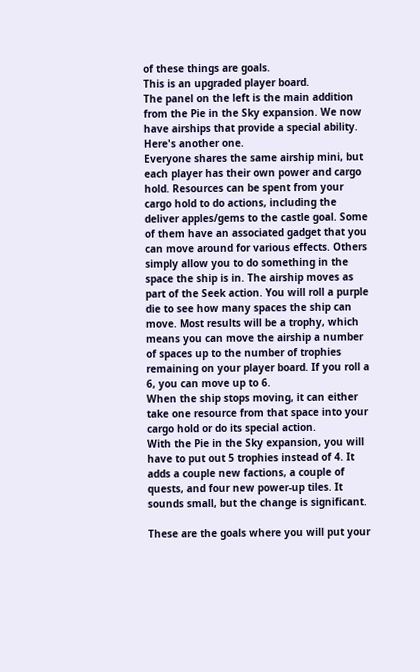of these things are goals.
This is an upgraded player board.
The panel on the left is the main addition from the Pie in the Sky expansion. We now have airships that provide a special ability.
Here's another one.
Everyone shares the same airship mini, but each player has their own power and cargo hold. Resources can be spent from your cargo hold to do actions, including the deliver apples/gems to the castle goal. Some of them have an associated gadget that you can move around for various effects. Others simply allow you to do something in the space the ship is in. The airship moves as part of the Seek action. You will roll a purple die to see how many spaces the ship can move. Most results will be a trophy, which means you can move the airship a number of spaces up to the number of trophies remaining on your player board. If you roll a 6, you can move up to 6.
When the ship stops moving, it can either take one resource from that space into your cargo hold or do its special action.
With the Pie in the Sky expansion, you will have to put out 5 trophies instead of 4. It adds a couple new factions, a couple of quests, and four new power-up tiles. It sounds small, but the change is significant.

These are the goals where you will put your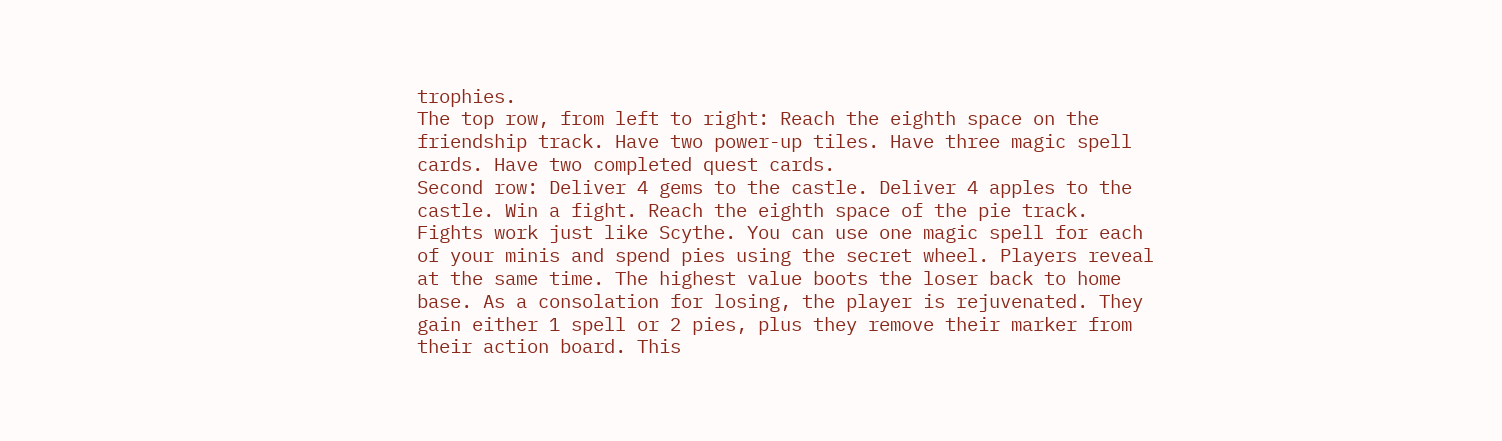trophies.
The top row, from left to right: Reach the eighth space on the friendship track. Have two power-up tiles. Have three magic spell cards. Have two completed quest cards.
Second row: Deliver 4 gems to the castle. Deliver 4 apples to the castle. Win a fight. Reach the eighth space of the pie track.
Fights work just like Scythe. You can use one magic spell for each of your minis and spend pies using the secret wheel. Players reveal at the same time. The highest value boots the loser back to home base. As a consolation for losing, the player is rejuvenated. They gain either 1 spell or 2 pies, plus they remove their marker from their action board. This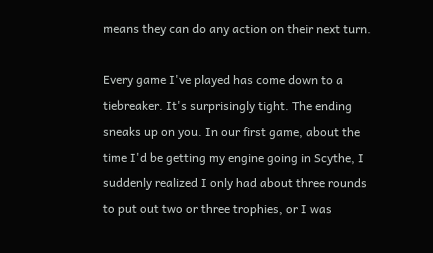means they can do any action on their next turn.

Every game I've played has come down to a tiebreaker. It's surprisingly tight. The ending sneaks up on you. In our first game, about the time I'd be getting my engine going in Scythe, I suddenly realized I only had about three rounds to put out two or three trophies, or I was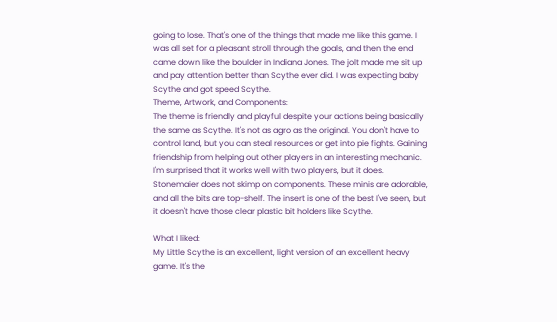going to lose. That's one of the things that made me like this game. I was all set for a pleasant stroll through the goals, and then the end came down like the boulder in Indiana Jones. The jolt made me sit up and pay attention better than Scythe ever did. I was expecting baby Scythe and got speed Scythe.
Theme, Artwork, and Components:
The theme is friendly and playful despite your actions being basically the same as Scythe. It's not as agro as the original. You don't have to control land, but you can steal resources or get into pie fights. Gaining friendship from helping out other players in an interesting mechanic. I'm surprised that it works well with two players, but it does.
Stonemaier does not skimp on components. These minis are adorable, and all the bits are top-shelf. The insert is one of the best I've seen, but it doesn't have those clear plastic bit holders like Scythe.

What I liked:
My Little Scythe is an excellent, light version of an excellent heavy game. It's the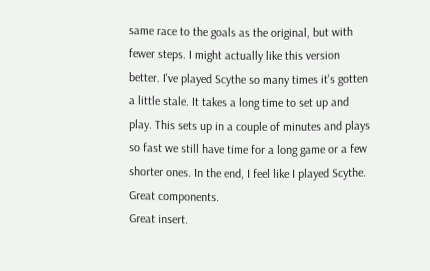same race to the goals as the original, but with fewer steps. I might actually like this version better. I've played Scythe so many times it's gotten a little stale. It takes a long time to set up and play. This sets up in a couple of minutes and plays so fast we still have time for a long game or a few shorter ones. In the end, I feel like I played Scythe.
Great components.
Great insert.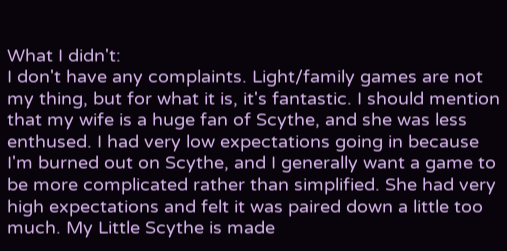What I didn't:
I don't have any complaints. Light/family games are not my thing, but for what it is, it's fantastic. I should mention that my wife is a huge fan of Scythe, and she was less enthused. I had very low expectations going in because I'm burned out on Scythe, and I generally want a game to be more complicated rather than simplified. She had very high expectations and felt it was paired down a little too much. My Little Scythe is made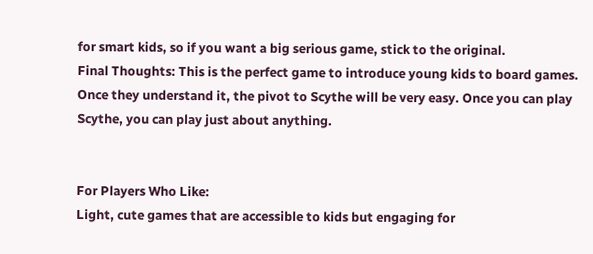for smart kids, so if you want a big serious game, stick to the original.
Final Thoughts: This is the perfect game to introduce young kids to board games. Once they understand it, the pivot to Scythe will be very easy. Once you can play Scythe, you can play just about anything.


For Players Who Like:
Light, cute games that are accessible to kids but engaging for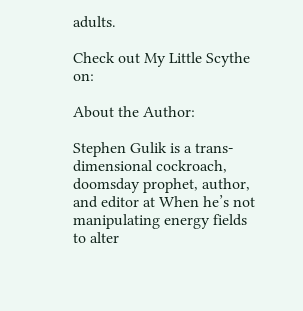adults.

Check out My Little Scythe on:

About the Author:

Stephen Gulik is a trans-dimensional cockroach, doomsday prophet, author, and editor at When he’s not manipulating energy fields to alter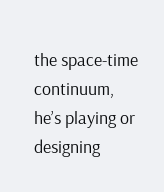the space-time continuum, he’s playing or designing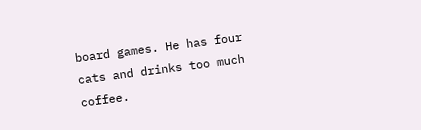board games. He has four cats and drinks too much coffee.